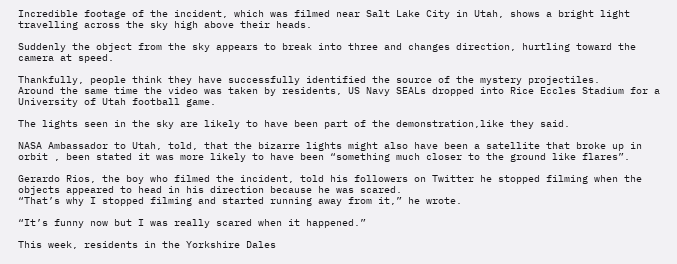Incredible footage of the incident, which was filmed near Salt Lake City in Utah, shows a bright light travelling across the sky high above their heads.

Suddenly the object from the sky appears to break into three and changes direction, hurtling toward the camera at speed.

Thankfully, people think they have successfully identified the source of the mystery projectiles.
Around the same time the video was taken by residents, US Navy SEALs dropped into Rice Eccles Stadium for a University of Utah football game.

The lights seen in the sky are likely to have been part of the demonstration,like they said.

NASA Ambassador to Utah, told, that the bizarre lights might also have been a satellite that broke up in orbit , been stated it was more likely to have been “something much closer to the ground like flares”.

Gerardo Rios, the boy who filmed the incident, told his followers on Twitter he stopped filming when the objects appeared to head in his direction because he was scared.
“That’s why I stopped filming and started running away from it,” he wrote.

“It’s funny now but I was really scared when it happened.”

This week, residents in the Yorkshire Dales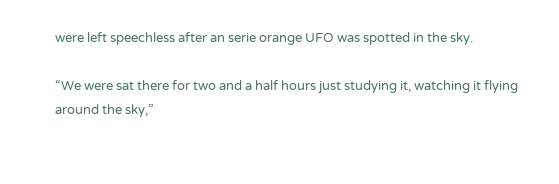were left speechless after an serie orange UFO was spotted in the sky.

“We were sat there for two and a half hours just studying it, watching it flying around the sky,”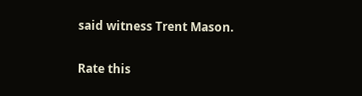said witness Trent Mason.

Rate this